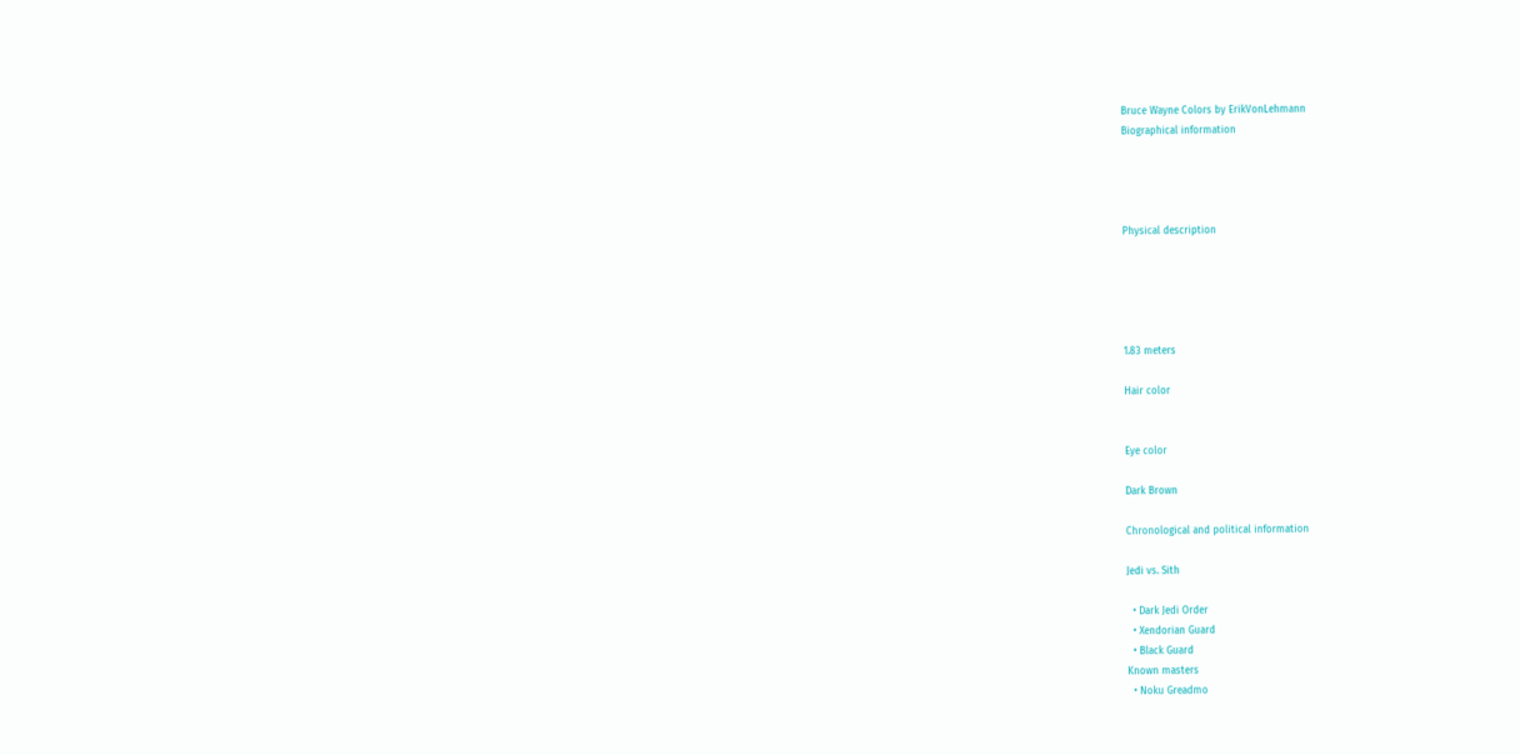Bruce Wayne Colors by ErikVonLehmann
Biographical information




Physical description





1.83 meters

Hair color


Eye color

Dark Brown

Chronological and political information

Jedi vs. Sith

  • Dark Jedi Order
  • Xendorian Guard
  • Black Guard
Known masters
  • Noku Greadmo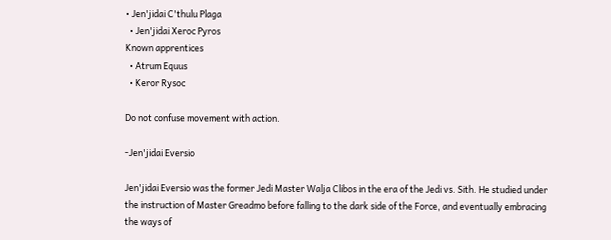• Jen'jidai C'thulu Plaga
  • Jen'jidai Xeroc Pyros
Known apprentices
  • Atrum Equus
  • Keror Rysoc

Do not confuse movement with action.

-Jen'jidai Eversio

Jen'jidai Eversio was the former Jedi Master Walja Clibos in the era of the Jedi vs. Sith. He studied under the instruction of Master Greadmo before falling to the dark side of the Force, and eventually embracing the ways of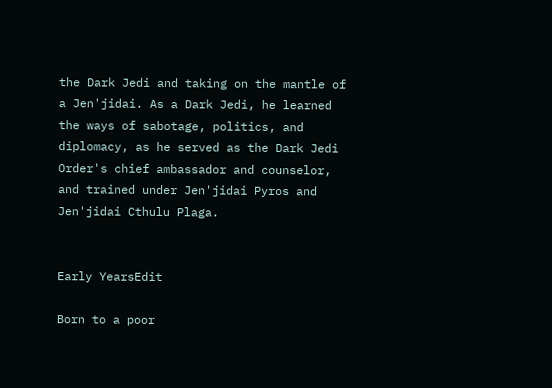the Dark Jedi and taking on the mantle of a Jen'jidai. As a Dark Jedi, he learned the ways of sabotage, politics, and diplomacy, as he served as the Dark Jedi Order's chief ambassador and counselor, and trained under Jen'jidai Pyros and Jen'jidai Cthulu Plaga.


Early YearsEdit

Born to a poor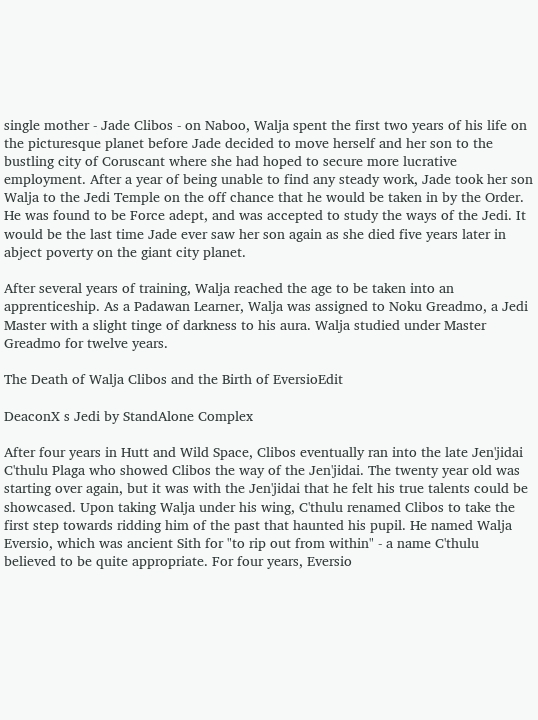single mother - Jade Clibos - on Naboo, Walja spent the first two years of his life on the picturesque planet before Jade decided to move herself and her son to the bustling city of Coruscant where she had hoped to secure more lucrative employment. After a year of being unable to find any steady work, Jade took her son Walja to the Jedi Temple on the off chance that he would be taken in by the Order. He was found to be Force adept, and was accepted to study the ways of the Jedi. It would be the last time Jade ever saw her son again as she died five years later in abject poverty on the giant city planet.

After several years of training, Walja reached the age to be taken into an apprenticeship. As a Padawan Learner, Walja was assigned to Noku Greadmo, a Jedi Master with a slight tinge of darkness to his aura. Walja studied under Master Greadmo for twelve years.

The Death of Walja Clibos and the Birth of EversioEdit

DeaconX s Jedi by StandAlone Complex

After four years in Hutt and Wild Space, Clibos eventually ran into the late Jen'jidai C'thulu Plaga who showed Clibos the way of the Jen'jidai. The twenty year old was starting over again, but it was with the Jen'jidai that he felt his true talents could be showcased. Upon taking Walja under his wing, C'thulu renamed Clibos to take the first step towards ridding him of the past that haunted his pupil. He named Walja Eversio, which was ancient Sith for "to rip out from within" - a name C'thulu believed to be quite appropriate. For four years, Eversio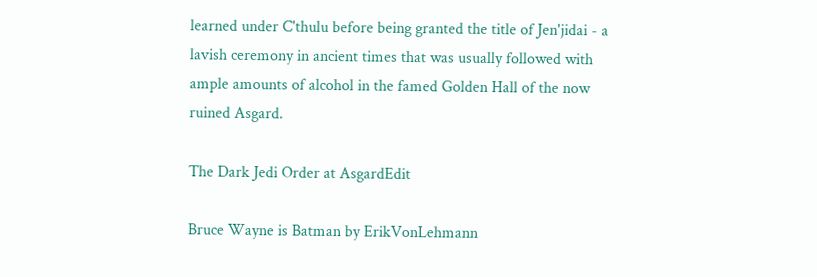learned under C'thulu before being granted the title of Jen'jidai - a lavish ceremony in ancient times that was usually followed with ample amounts of alcohol in the famed Golden Hall of the now ruined Asgard.

The Dark Jedi Order at AsgardEdit

Bruce Wayne is Batman by ErikVonLehmann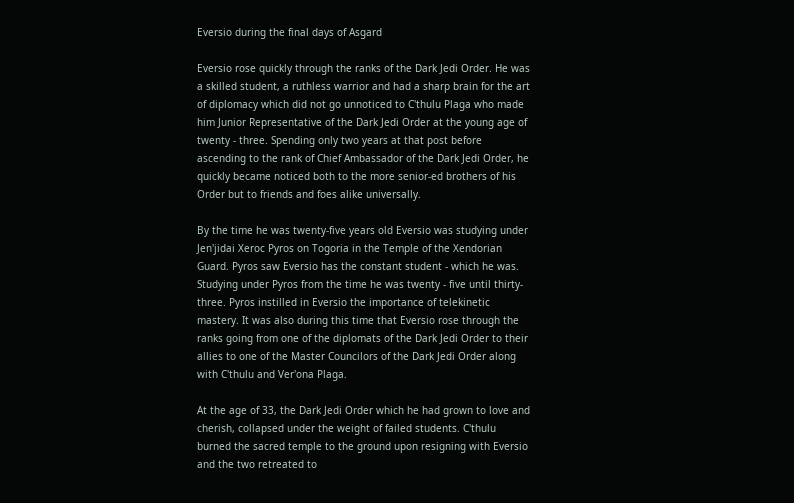Eversio during the final days of Asgard

Eversio rose quickly through the ranks of the Dark Jedi Order. He was a skilled student, a ruthless warrior and had a sharp brain for the art of diplomacy which did not go unnoticed to C'thulu Plaga who made him Junior Representative of the Dark Jedi Order at the young age of twenty - three. Spending only two years at that post before ascending to the rank of Chief Ambassador of the Dark Jedi Order, he quickly became noticed both to the more senior-ed brothers of his Order but to friends and foes alike universally.

By the time he was twenty-five years old Eversio was studying under Jen'jidai Xeroc Pyros on Togoria in the Temple of the Xendorian Guard. Pyros saw Eversio has the constant student - which he was. Studying under Pyros from the time he was twenty - five until thirty-three. Pyros instilled in Eversio the importance of telekinetic mastery. It was also during this time that Eversio rose through the ranks going from one of the diplomats of the Dark Jedi Order to their allies to one of the Master Councilors of the Dark Jedi Order along with C'thulu and Ver'ona Plaga.

At the age of 33, the Dark Jedi Order which he had grown to love and cherish, collapsed under the weight of failed students. C'thulu burned the sacred temple to the ground upon resigning with Eversio and the two retreated to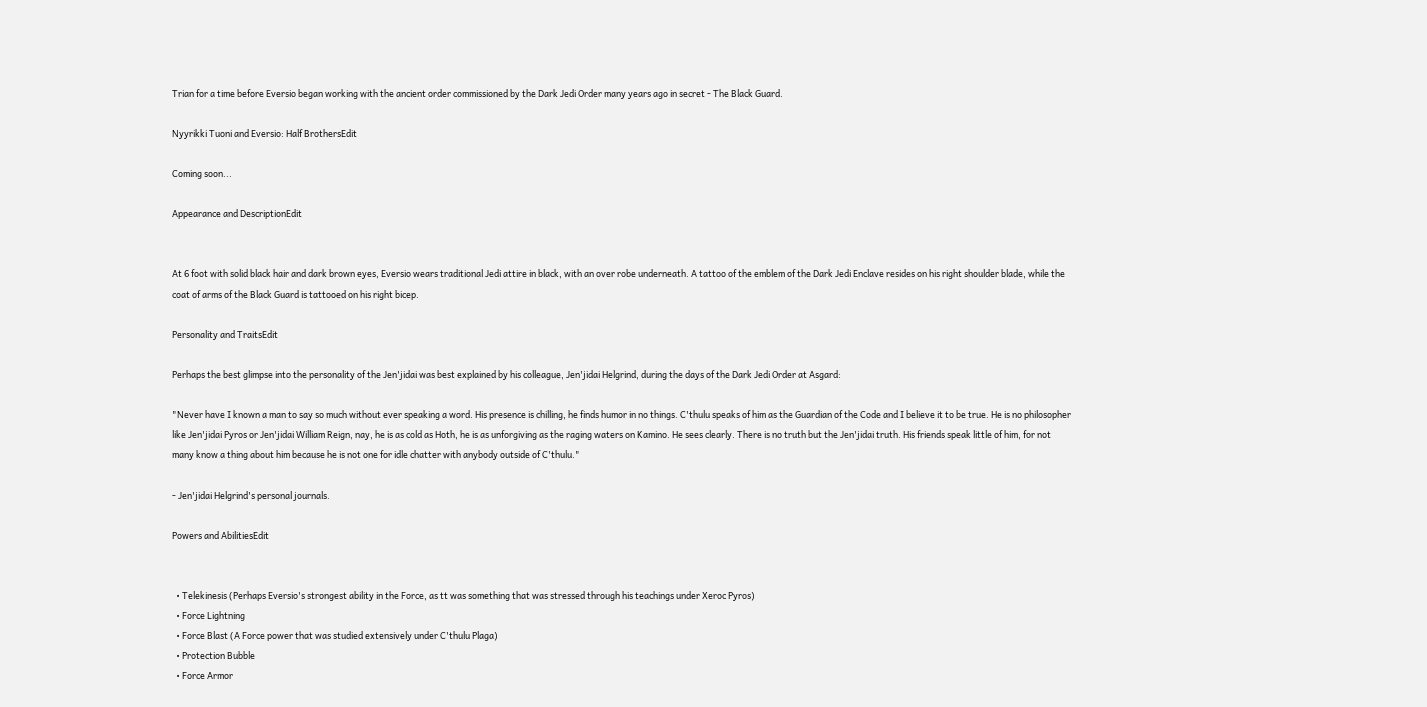Trian for a time before Eversio began working with the ancient order commissioned by the Dark Jedi Order many years ago in secret - The Black Guard.

Nyyrikki Tuoni and Eversio: Half BrothersEdit

Coming soon...

Appearance and DescriptionEdit


At 6 foot with solid black hair and dark brown eyes, Eversio wears traditional Jedi attire in black, with an over robe underneath. A tattoo of the emblem of the Dark Jedi Enclave resides on his right shoulder blade, while the coat of arms of the Black Guard is tattooed on his right bicep.

Personality and TraitsEdit

Perhaps the best glimpse into the personality of the Jen'jidai was best explained by his colleague, Jen'jidai Helgrind, during the days of the Dark Jedi Order at Asgard:

"Never have I known a man to say so much without ever speaking a word. His presence is chilling, he finds humor in no things. C'thulu speaks of him as the Guardian of the Code and I believe it to be true. He is no philosopher like Jen'jidai Pyros or Jen'jidai William Reign, nay, he is as cold as Hoth, he is as unforgiving as the raging waters on Kamino. He sees clearly. There is no truth but the Jen'jidai truth. His friends speak little of him, for not many know a thing about him because he is not one for idle chatter with anybody outside of C'thulu."

- Jen'jidai Helgrind's personal journals.

Powers and AbilitiesEdit


  • Telekinesis (Perhaps Eversio's strongest ability in the Force, as tt was something that was stressed through his teachings under Xeroc Pyros)
  • Force Lightning
  • Force Blast (A Force power that was studied extensively under C'thulu Plaga)
  • Protection Bubble
  • Force Armor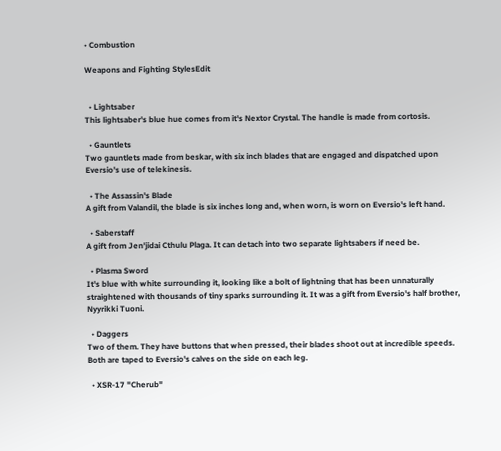• Combustion

Weapons and Fighting StylesEdit


  • Lightsaber
This lightsaber's blue hue comes from it's Nextor Crystal. The handle is made from cortosis.

  • Gauntlets
Two gauntlets made from beskar, with six inch blades that are engaged and dispatched upon Eversio's use of telekinesis.

  • The Assassin's Blade
A gift from Valandil, the blade is six inches long and, when worn, is worn on Eversio's left hand.

  • Saberstaff
A gift from Jen'jidai Cthulu Plaga. It can detach into two separate lightsabers if need be.

  • Plasma Sword
It's blue with white surrounding it, looking like a bolt of lightning that has been unnaturally straightened with thousands of tiny sparks surrounding it. It was a gift from Eversio's half brother, Nyyrikki Tuoni.

  • Daggers
Two of them. They have buttons that when pressed, their blades shoot out at incredible speeds. Both are taped to Eversio's calves on the side on each leg.

  • XSR-17 "Cherub"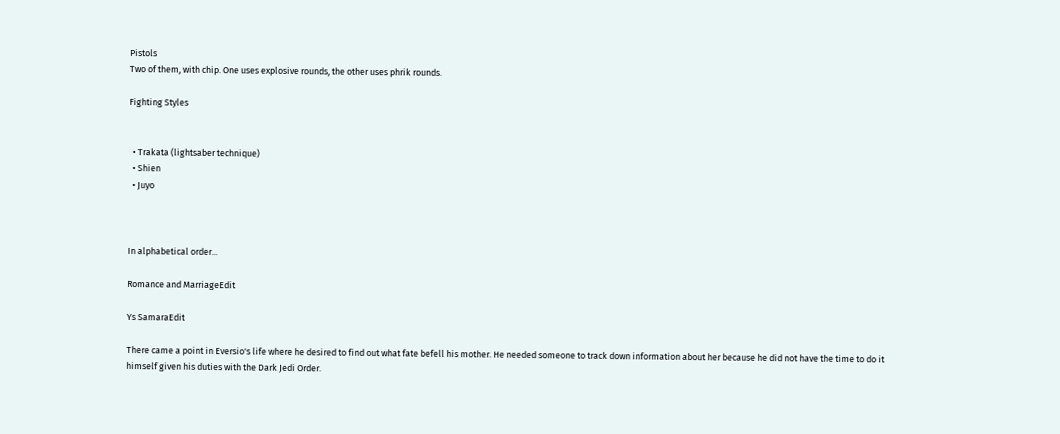Pistols
Two of them, with chip. One uses explosive rounds, the other uses phrik rounds.

Fighting Styles


  • Trakata (lightsaber technique)
  • Shien
  • Juyo



In alphabetical order...

Romance and MarriageEdit

Ys SamaraEdit

There came a point in Eversio's life where he desired to find out what fate befell his mother. He needed someone to track down information about her because he did not have the time to do it himself given his duties with the Dark Jedi Order.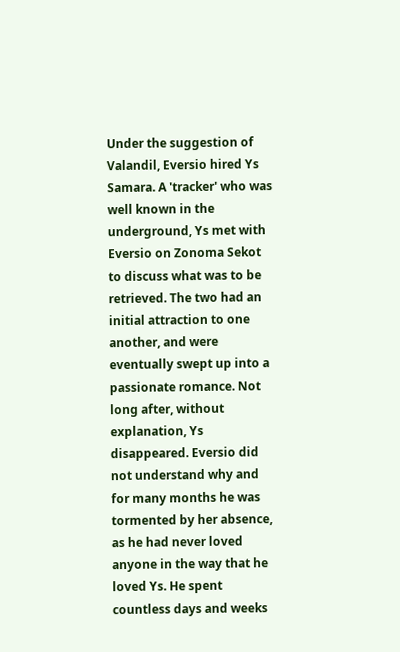Under the suggestion of Valandil, Eversio hired Ys Samara. A 'tracker' who was well known in the underground, Ys met with Eversio on Zonoma Sekot to discuss what was to be retrieved. The two had an initial attraction to one another, and were eventually swept up into a passionate romance. Not long after, without explanation, Ys disappeared. Eversio did not understand why and for many months he was tormented by her absence, as he had never loved anyone in the way that he loved Ys. He spent countless days and weeks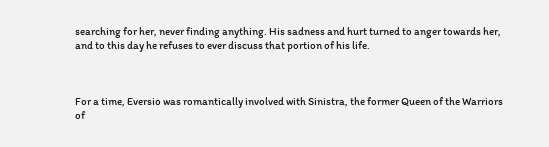searching for her, never finding anything. His sadness and hurt turned to anger towards her, and to this day he refuses to ever discuss that portion of his life.



For a time, Eversio was romantically involved with Sinistra, the former Queen of the Warriors of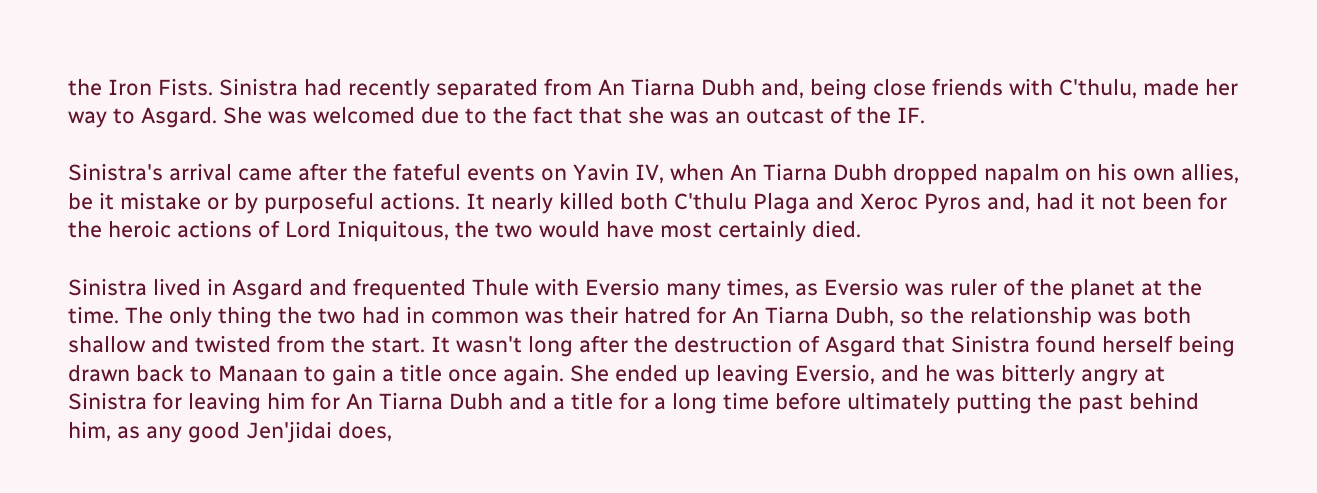the Iron Fists. Sinistra had recently separated from An Tiarna Dubh and, being close friends with C'thulu, made her way to Asgard. She was welcomed due to the fact that she was an outcast of the IF.

Sinistra's arrival came after the fateful events on Yavin IV, when An Tiarna Dubh dropped napalm on his own allies, be it mistake or by purposeful actions. It nearly killed both C'thulu Plaga and Xeroc Pyros and, had it not been for the heroic actions of Lord Iniquitous, the two would have most certainly died.

Sinistra lived in Asgard and frequented Thule with Eversio many times, as Eversio was ruler of the planet at the time. The only thing the two had in common was their hatred for An Tiarna Dubh, so the relationship was both shallow and twisted from the start. It wasn't long after the destruction of Asgard that Sinistra found herself being drawn back to Manaan to gain a title once again. She ended up leaving Eversio, and he was bitterly angry at Sinistra for leaving him for An Tiarna Dubh and a title for a long time before ultimately putting the past behind him, as any good Jen'jidai does,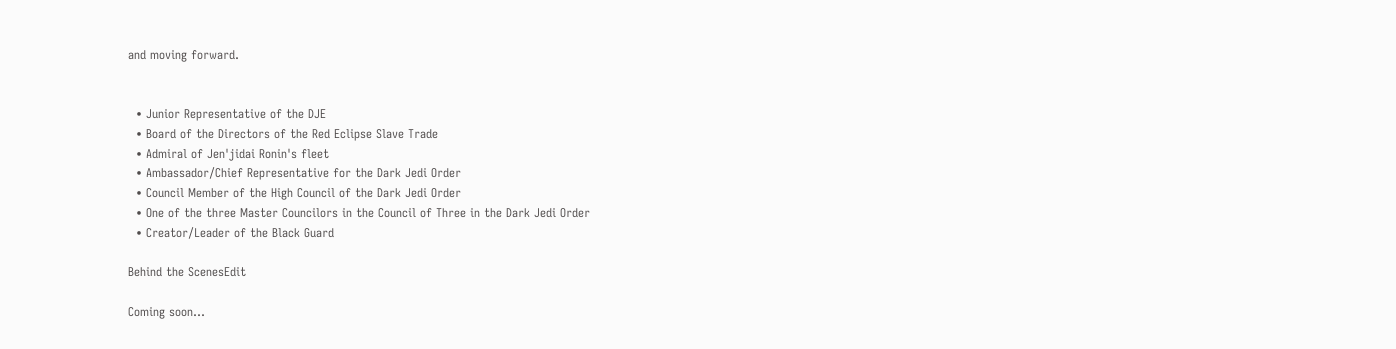and moving forward.


  • Junior Representative of the DJE
  • Board of the Directors of the Red Eclipse Slave Trade
  • Admiral of Jen'jidai Ronin's fleet
  • Ambassador/Chief Representative for the Dark Jedi Order
  • Council Member of the High Council of the Dark Jedi Order
  • One of the three Master Councilors in the Council of Three in the Dark Jedi Order
  • Creator/Leader of the Black Guard

Behind the ScenesEdit

Coming soon...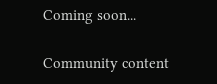Coming soon...

Community content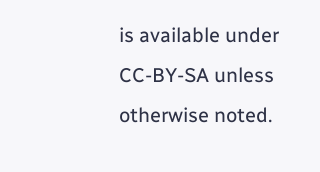is available under CC-BY-SA unless otherwise noted.